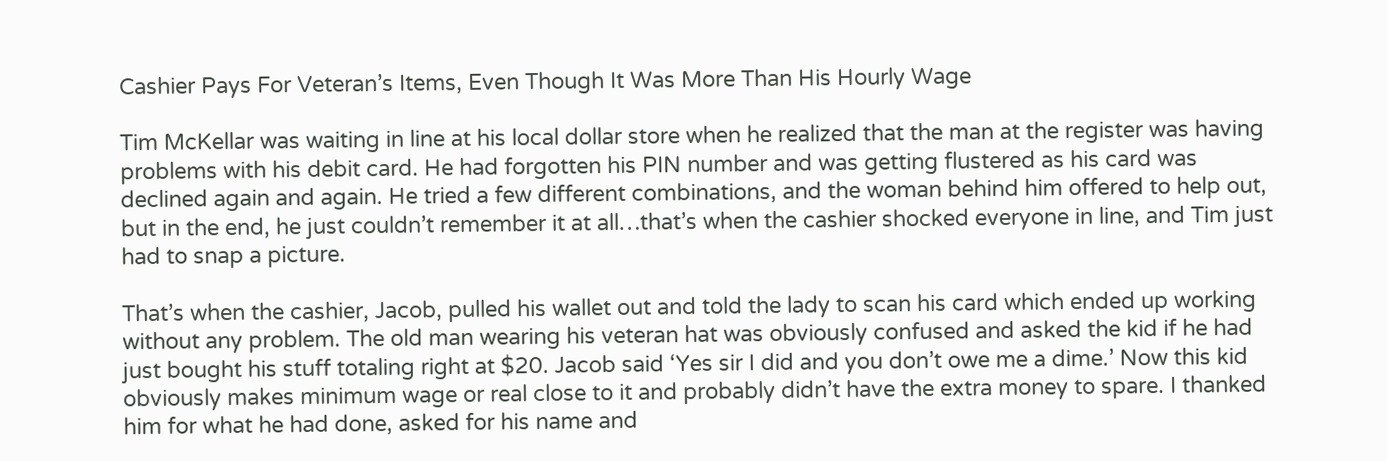Cashier Pays For Veteran’s Items, Even Though It Was More Than His Hourly Wage

Tim McKellar was waiting in line at his local dollar store when he realized that the man at the register was having problems with his debit card. He had forgotten his PIN number and was getting flustered as his card was declined again and again. He tried a few different combinations, and the woman behind him offered to help out, but in the end, he just couldn’t remember it at all…that’s when the cashier shocked everyone in line, and Tim just had to snap a picture.

That’s when the cashier, Jacob, pulled his wallet out and told the lady to scan his card which ended up working without any problem. The old man wearing his veteran hat was obviously confused and asked the kid if he had just bought his stuff totaling right at $20. Jacob said ‘Yes sir I did and you don’t owe me a dime.’ Now this kid obviously makes minimum wage or real close to it and probably didn’t have the extra money to spare. I thanked him for what he had done, asked for his name and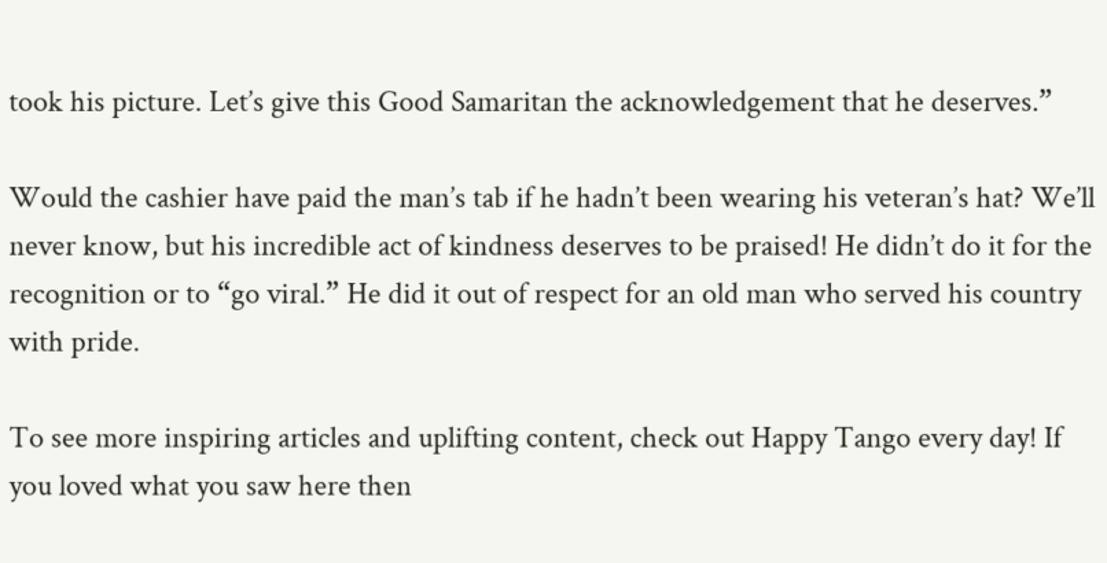took his picture. Let’s give this Good Samaritan the acknowledgement that he deserves.”

Would the cashier have paid the man’s tab if he hadn’t been wearing his veteran’s hat? We’ll never know, but his incredible act of kindness deserves to be praised! He didn’t do it for the recognition or to “go viral.” He did it out of respect for an old man who served his country with pride.

To see more inspiring articles and uplifting content, check out Happy Tango every day! If you loved what you saw here then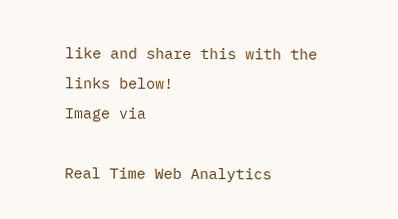like and share this with the links below!
Image via

Real Time Web Analytics